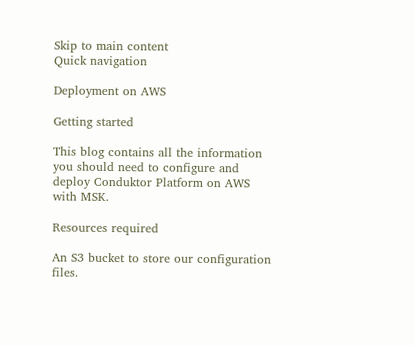Skip to main content
Quick navigation

Deployment on AWS

Getting started

This blog contains all the information you should need to configure and deploy Conduktor Platform on AWS with MSK.

Resources required

An S3 bucket to store our configuration files.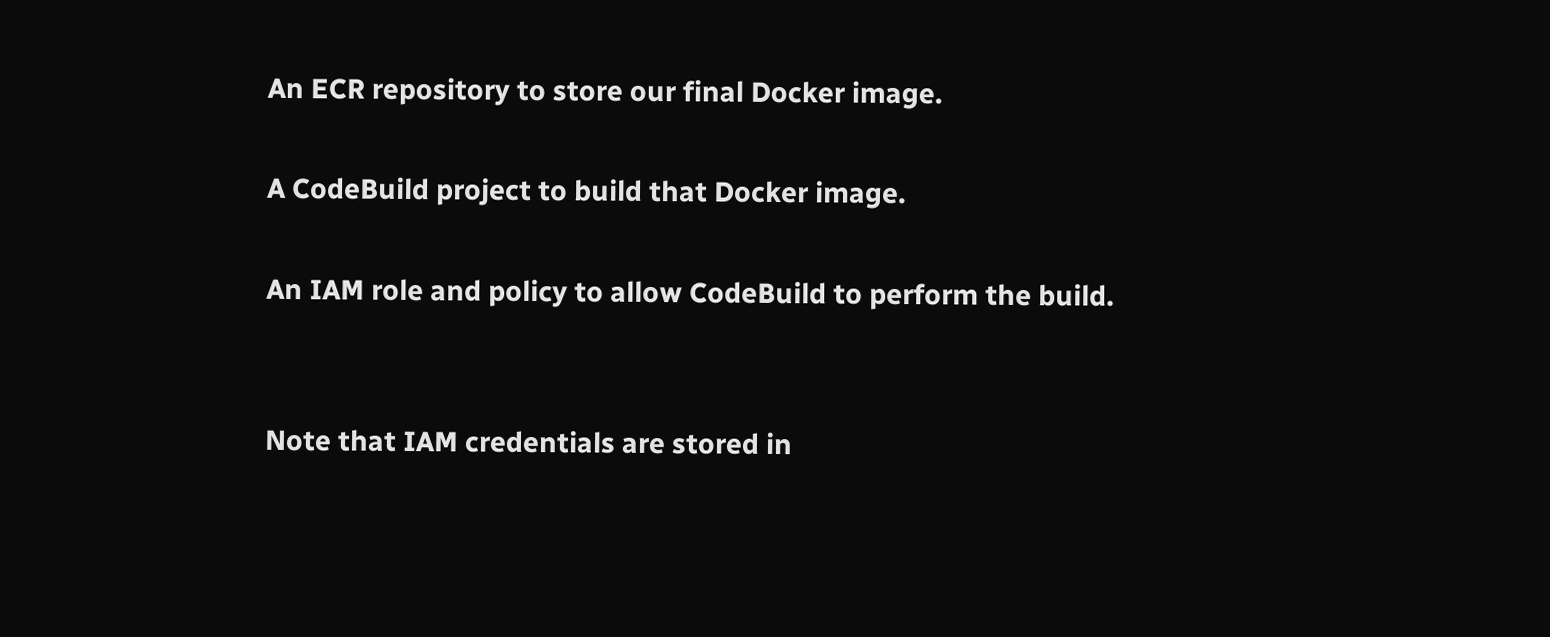An ECR repository to store our final Docker image.

A CodeBuild project to build that Docker image.

An IAM role and policy to allow CodeBuild to perform the build.


Note that IAM credentials are stored in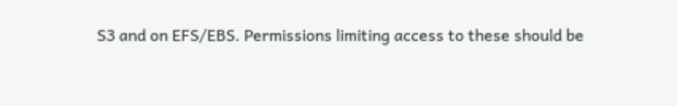S3 and on EFS/EBS. Permissions limiting access to these should be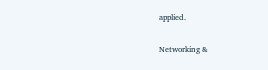applied.

Networking &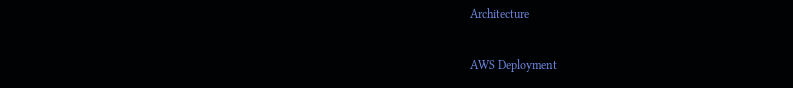Architecture

AWS Deployment